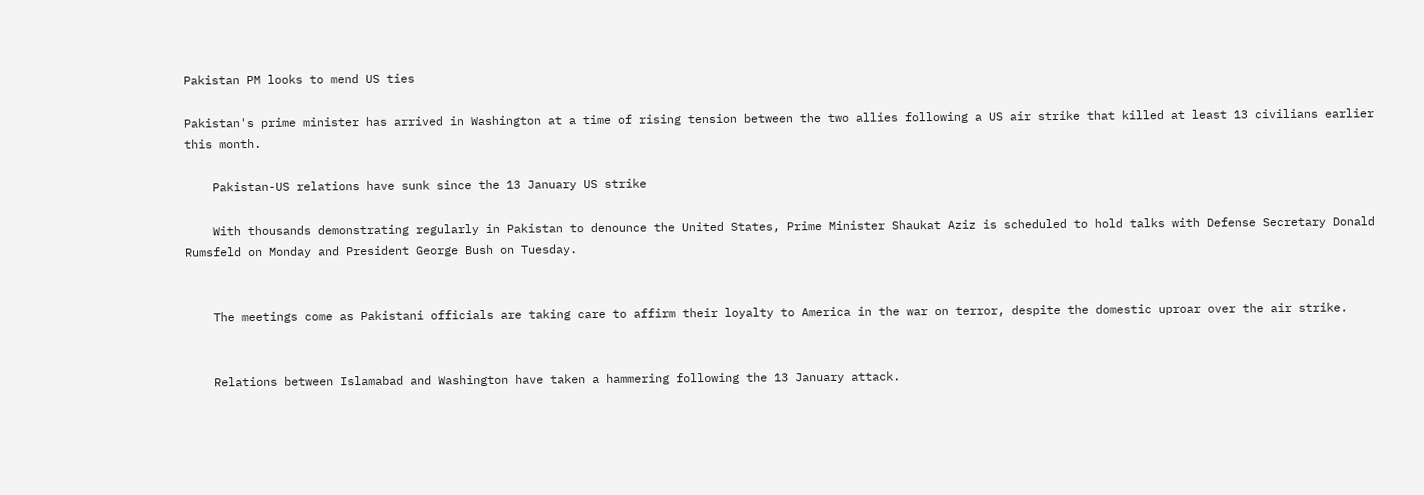Pakistan PM looks to mend US ties

Pakistan's prime minister has arrived in Washington at a time of rising tension between the two allies following a US air strike that killed at least 13 civilians earlier this month.

    Pakistan-US relations have sunk since the 13 January US strike

    With thousands demonstrating regularly in Pakistan to denounce the United States, Prime Minister Shaukat Aziz is scheduled to hold talks with Defense Secretary Donald Rumsfeld on Monday and President George Bush on Tuesday.


    The meetings come as Pakistani officials are taking care to affirm their loyalty to America in the war on terror, despite the domestic uproar over the air strike.


    Relations between Islamabad and Washington have taken a hammering following the 13 January attack.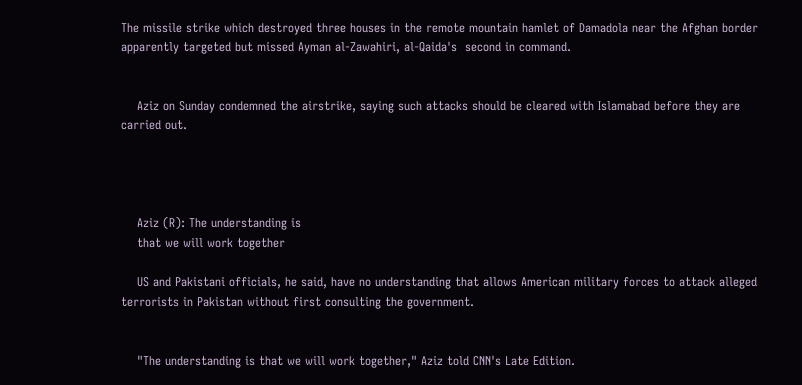The missile strike which destroyed three houses in the remote mountain hamlet of Damadola near the Afghan border apparently targeted but missed Ayman al-Zawahiri, al-Qaida's  second in command.


    Aziz on Sunday condemned the airstrike, saying such attacks should be cleared with Islamabad before they are carried out.




    Aziz (R): The understanding is
    that we will work together

    US and Pakistani officials, he said, have no understanding that allows American military forces to attack alleged terrorists in Pakistan without first consulting the government.


    "The understanding is that we will work together," Aziz told CNN's Late Edition.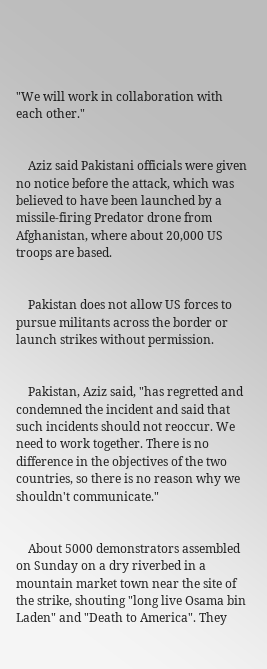"We will work in collaboration with each other."


    Aziz said Pakistani officials were given no notice before the attack, which was believed to have been launched by a missile-firing Predator drone from Afghanistan, where about 20,000 US troops are based.


    Pakistan does not allow US forces to pursue militants across the border or launch strikes without permission.


    Pakistan, Aziz said, "has regretted and condemned the incident and said that such incidents should not reoccur. We need to work together. There is no difference in the objectives of the two countries, so there is no reason why we shouldn't communicate."


    About 5000 demonstrators assembled on Sunday on a dry riverbed in a mountain market town near the site of the strike, shouting "long live Osama bin Laden" and "Death to America". They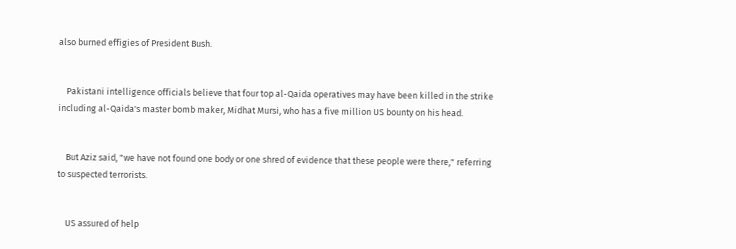also burned effigies of President Bush.


    Pakistani intelligence officials believe that four top al-Qaida operatives may have been killed in the strike including al-Qaida's master bomb maker, Midhat Mursi, who has a five million US bounty on his head.


    But Aziz said, "we have not found one body or one shred of evidence that these people were there," referring to suspected terrorists.


    US assured of help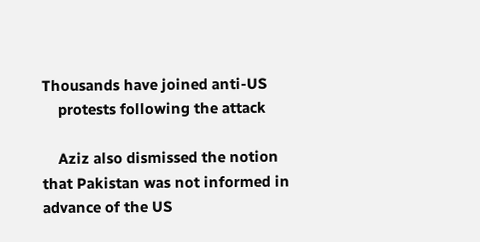Thousands have joined anti-US
    protests following the attack

    Aziz also dismissed the notion that Pakistan was not informed in advance of the US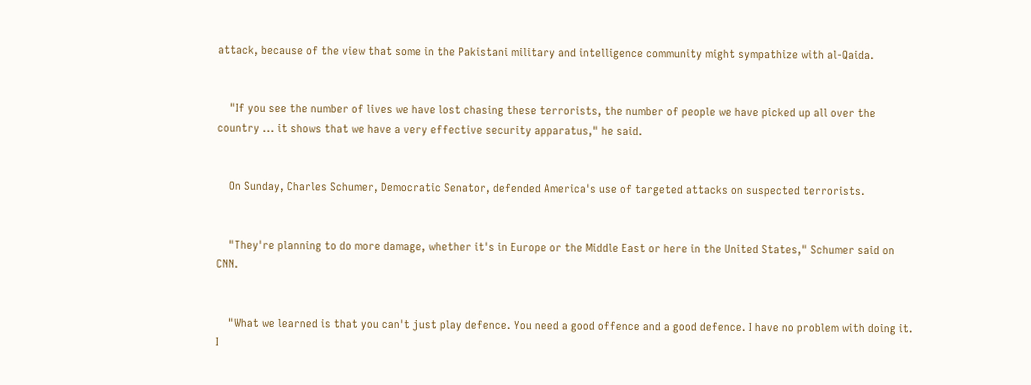attack, because of the view that some in the Pakistani military and intelligence community might sympathize with al-Qaida.


    "If you see the number of lives we have lost chasing these terrorists, the number of people we have picked up all over the country ... it shows that we have a very effective security apparatus," he said.


    On Sunday, Charles Schumer, Democratic Senator, defended America's use of targeted attacks on suspected terrorists.


    "They're planning to do more damage, whether it's in Europe or the Middle East or here in the United States," Schumer said on CNN.


    "What we learned is that you can't just play defence. You need a good offence and a good defence. I have no problem with doing it. I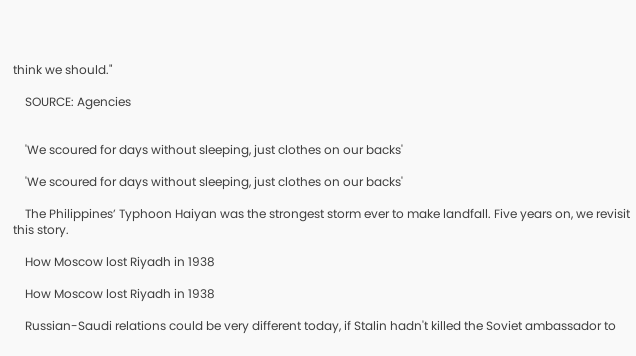think we should."

    SOURCE: Agencies


    'We scoured for days without sleeping, just clothes on our backs'

    'We scoured for days without sleeping, just clothes on our backs'

    The Philippines’ Typhoon Haiyan was the strongest storm ever to make landfall. Five years on, we revisit this story.

    How Moscow lost Riyadh in 1938

    How Moscow lost Riyadh in 1938

    Russian-Saudi relations could be very different today, if Stalin hadn't killed the Soviet ambassador to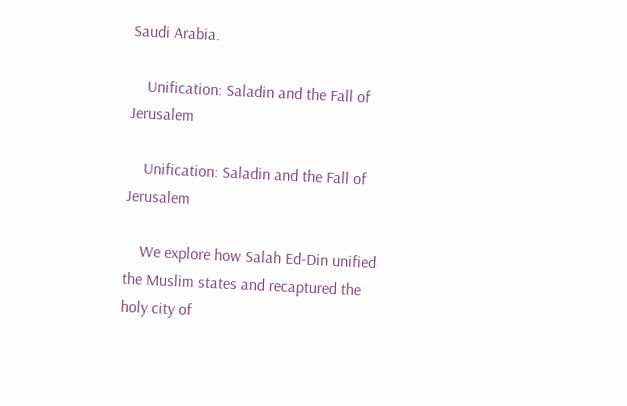Saudi Arabia.

    Unification: Saladin and the Fall of Jerusalem

    Unification: Saladin and the Fall of Jerusalem

    We explore how Salah Ed-Din unified the Muslim states and recaptured the holy city of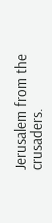Jerusalem from the crusaders.